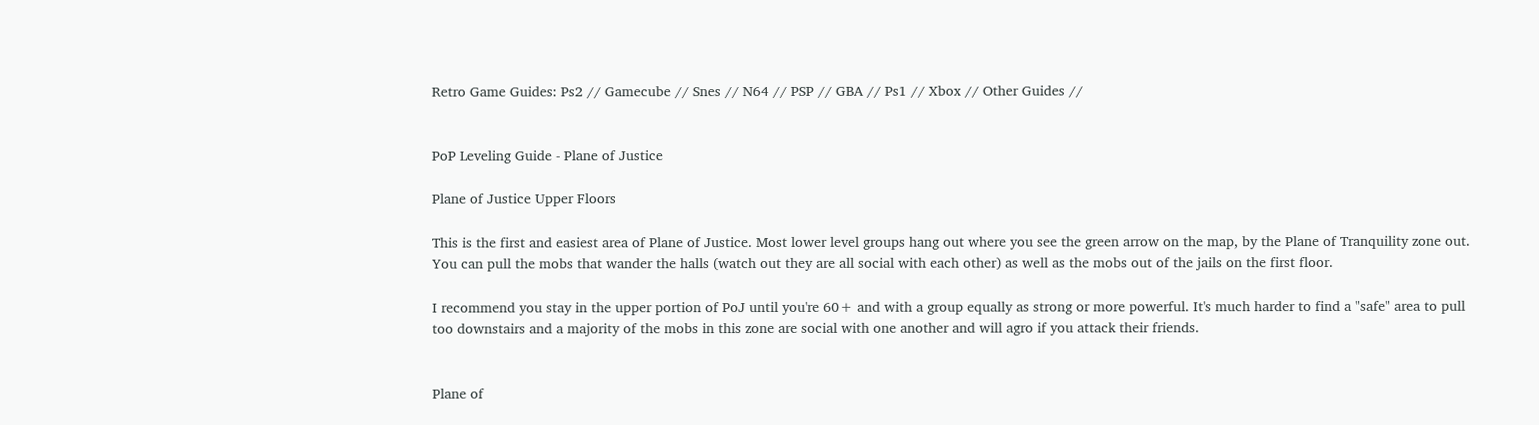Retro Game Guides: Ps2 // Gamecube // Snes // N64 // PSP // GBA // Ps1 // Xbox // Other Guides //


PoP Leveling Guide - Plane of Justice

Plane of Justice Upper Floors

This is the first and easiest area of Plane of Justice. Most lower level groups hang out where you see the green arrow on the map, by the Plane of Tranquility zone out. You can pull the mobs that wander the halls (watch out they are all social with each other) as well as the mobs out of the jails on the first floor.

I recommend you stay in the upper portion of PoJ until you're 60+ and with a group equally as strong or more powerful. It's much harder to find a "safe" area to pull too downstairs and a majority of the mobs in this zone are social with one another and will agro if you attack their friends.


Plane of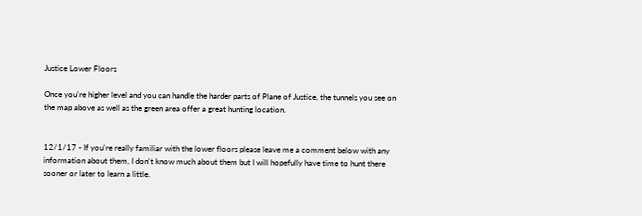Justice Lower Floors

Once you're higher level and you can handle the harder parts of Plane of Justice, the tunnels you see on the map above as well as the green area offer a great hunting location.


12/1/17 - If you're really familiar with the lower floors please leave me a comment below with any information about them, I don't know much about them but I will hopefully have time to hunt there sooner or later to learn a little.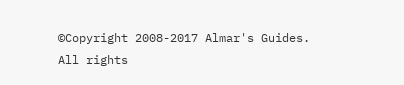©Copyright 2008-2017 Almar's Guides. All rights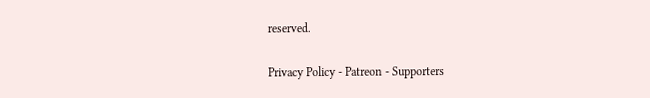reserved.

Privacy Policy - Patreon - Supporters